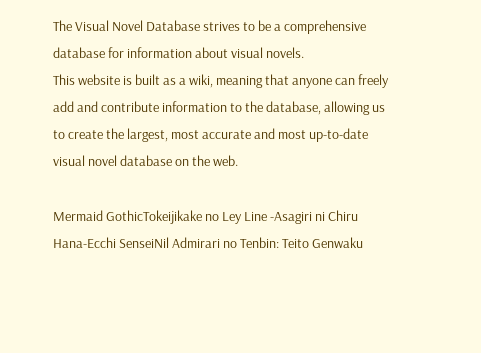The Visual Novel Database strives to be a comprehensive database for information about visual novels.
This website is built as a wiki, meaning that anyone can freely add and contribute information to the database, allowing us to create the largest, most accurate and most up-to-date visual novel database on the web.

Mermaid GothicTokeijikake no Ley Line -Asagiri ni Chiru Hana-Ecchi SenseiNil Admirari no Tenbin: Teito Genwaku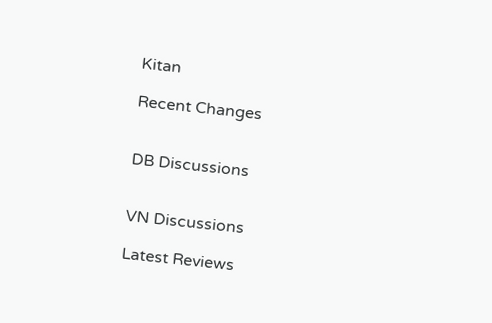Kitan

Recent Changes


DB Discussions


VN Discussions

Latest Reviews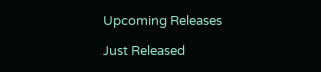Upcoming Releases

Just Released